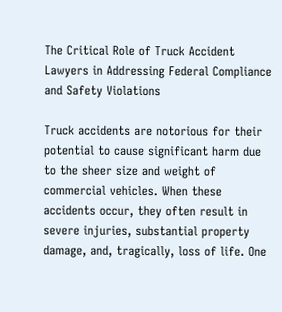The Critical Role of Truck Accident Lawyers in Addressing Federal Compliance and Safety Violations

Truck accidents are notorious for their potential to cause significant harm due to the sheer size and weight of commercial vehicles. When these accidents occur, they often result in severe injuries, substantial property damage, and, tragically, loss of life. One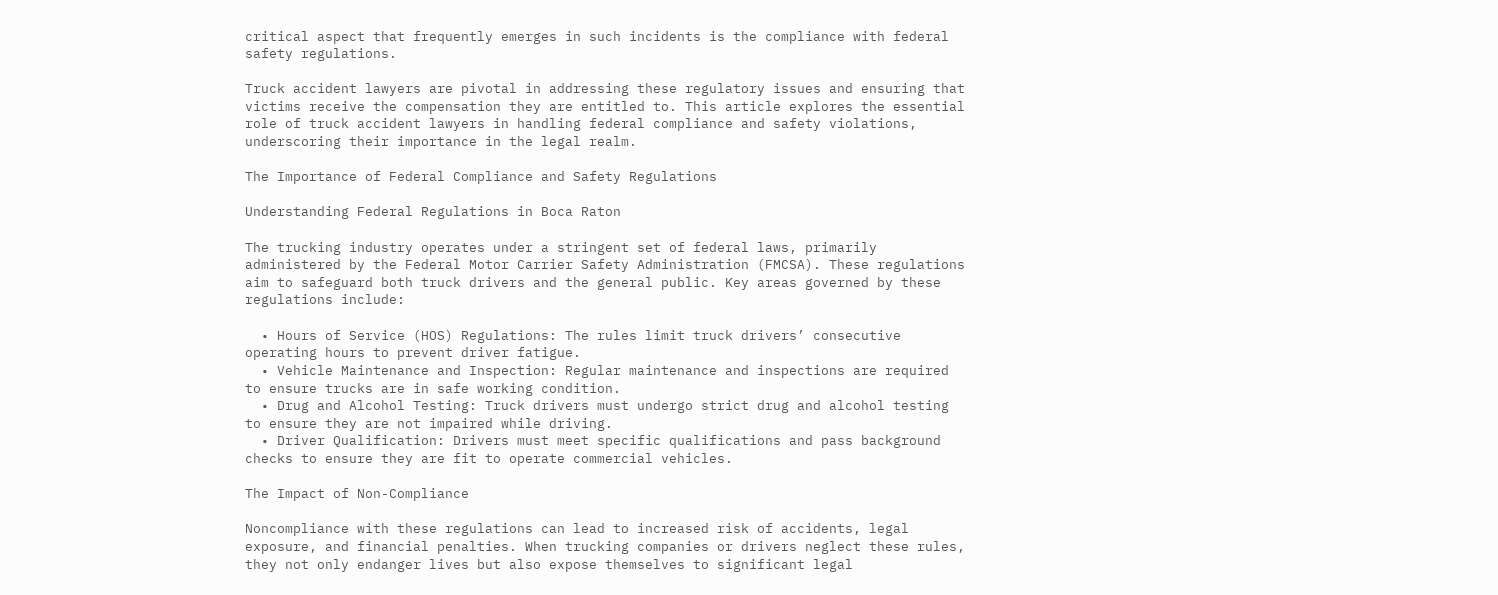critical aspect that frequently emerges in such incidents is the compliance with federal safety regulations.

Truck accident lawyers are pivotal in addressing these regulatory issues and ensuring that victims receive the compensation they are entitled to. This article explores the essential role of truck accident lawyers in handling federal compliance and safety violations, underscoring their importance in the legal realm.

The Importance of Federal Compliance and Safety Regulations

Understanding Federal Regulations in Boca Raton

The trucking industry operates under a stringent set of federal laws, primarily administered by the Federal Motor Carrier Safety Administration (FMCSA). These regulations aim to safeguard both truck drivers and the general public. Key areas governed by these regulations include:

  • Hours of Service (HOS) Regulations: The rules limit truck drivers’ consecutive operating hours to prevent driver fatigue.
  • Vehicle Maintenance and Inspection: Regular maintenance and inspections are required to ensure trucks are in safe working condition.
  • Drug and Alcohol Testing: Truck drivers must undergo strict drug and alcohol testing to ensure they are not impaired while driving.
  • Driver Qualification: Drivers must meet specific qualifications and pass background checks to ensure they are fit to operate commercial vehicles.

The Impact of Non-Compliance

Noncompliance with these regulations can lead to increased risk of accidents, legal exposure, and financial penalties. When trucking companies or drivers neglect these rules, they not only endanger lives but also expose themselves to significant legal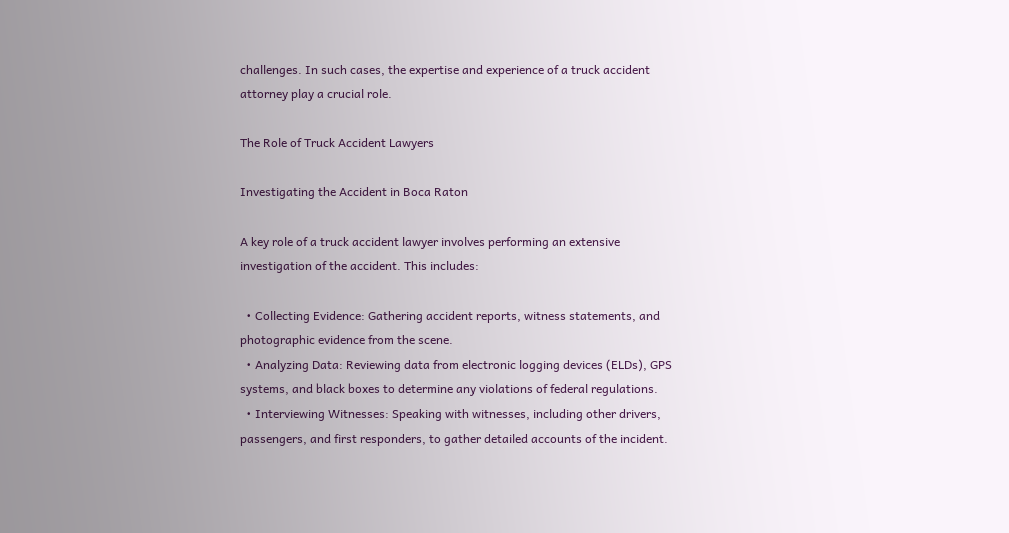challenges. In such cases, the expertise and experience of a truck accident attorney play a crucial role.

The Role of Truck Accident Lawyers

Investigating the Accident in Boca Raton

A key role of a truck accident lawyer involves performing an extensive investigation of the accident. This includes:

  • Collecting Evidence: Gathering accident reports, witness statements, and photographic evidence from the scene.
  • Analyzing Data: Reviewing data from electronic logging devices (ELDs), GPS systems, and black boxes to determine any violations of federal regulations.
  • Interviewing Witnesses: Speaking with witnesses, including other drivers, passengers, and first responders, to gather detailed accounts of the incident.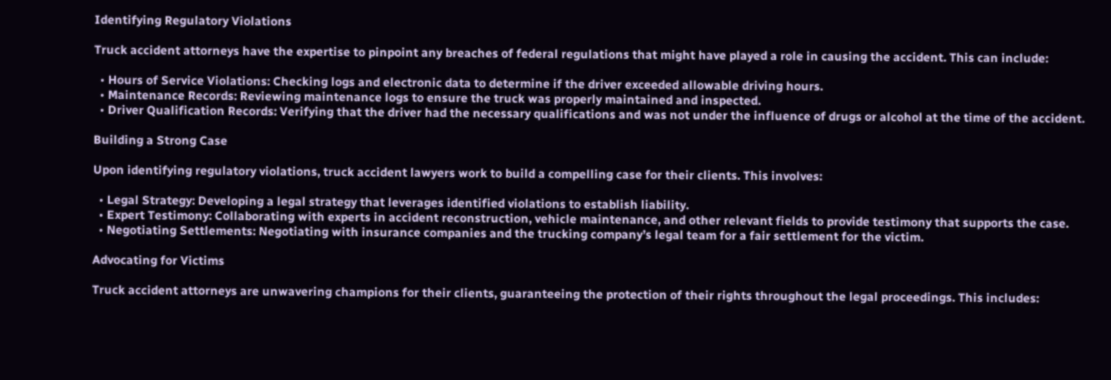Identifying Regulatory Violations

Truck accident attorneys have the expertise to pinpoint any breaches of federal regulations that might have played a role in causing the accident. This can include:

  • Hours of Service Violations: Checking logs and electronic data to determine if the driver exceeded allowable driving hours.
  • Maintenance Records: Reviewing maintenance logs to ensure the truck was properly maintained and inspected.
  • Driver Qualification Records: Verifying that the driver had the necessary qualifications and was not under the influence of drugs or alcohol at the time of the accident.

Building a Strong Case

Upon identifying regulatory violations, truck accident lawyers work to build a compelling case for their clients. This involves:

  • Legal Strategy: Developing a legal strategy that leverages identified violations to establish liability.
  • Expert Testimony: Collaborating with experts in accident reconstruction, vehicle maintenance, and other relevant fields to provide testimony that supports the case.
  • Negotiating Settlements: Negotiating with insurance companies and the trucking company’s legal team for a fair settlement for the victim.

Advocating for Victims

Truck accident attorneys are unwavering champions for their clients, guaranteeing the protection of their rights throughout the legal proceedings. This includes: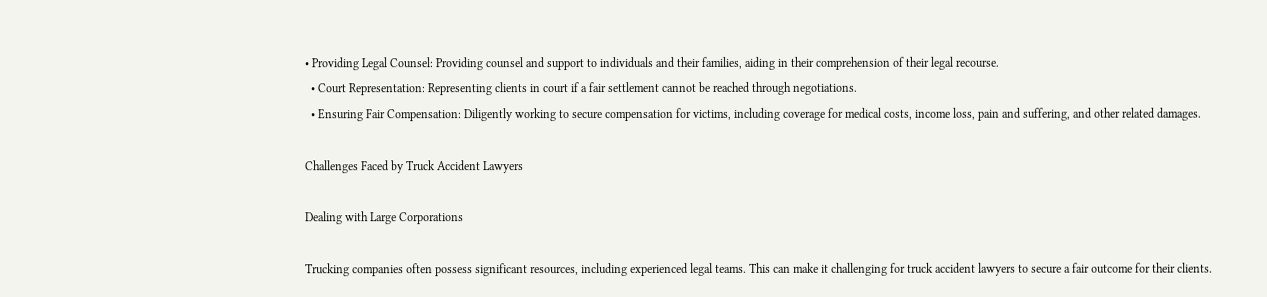• Providing Legal Counsel: Providing counsel and support to individuals and their families, aiding in their comprehension of their legal recourse.
  • Court Representation: Representing clients in court if a fair settlement cannot be reached through negotiations.
  • Ensuring Fair Compensation: Diligently working to secure compensation for victims, including coverage for medical costs, income loss, pain and suffering, and other related damages.

Challenges Faced by Truck Accident Lawyers

Dealing with Large Corporations

Trucking companies often possess significant resources, including experienced legal teams. This can make it challenging for truck accident lawyers to secure a fair outcome for their clients.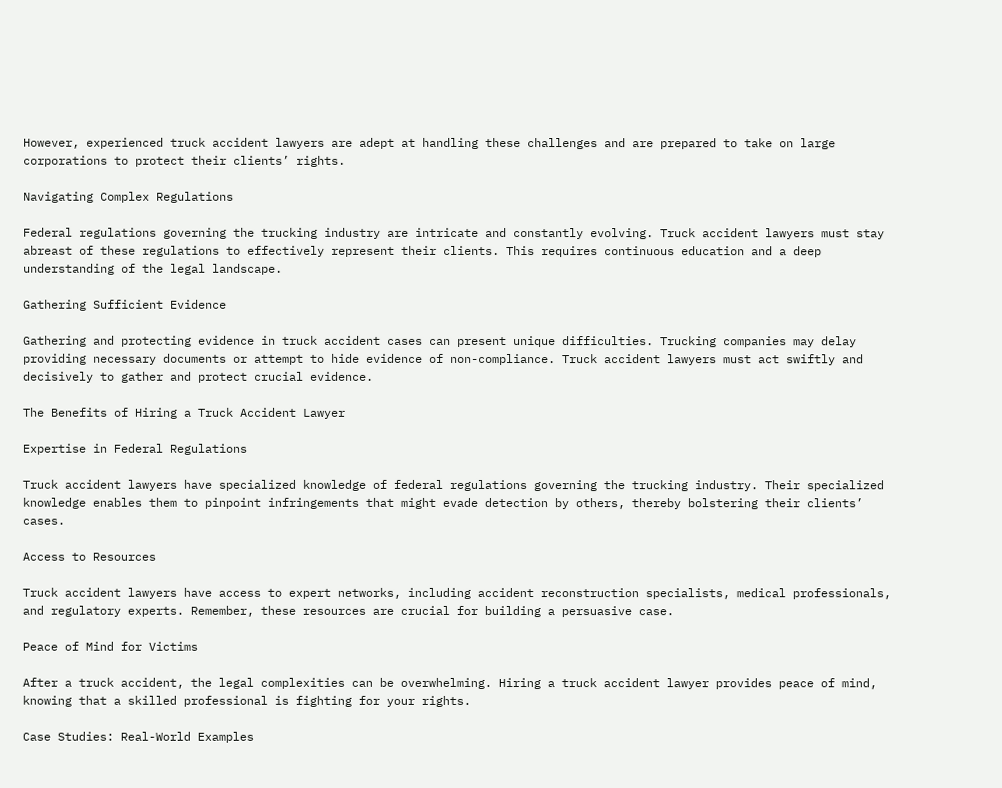However, experienced truck accident lawyers are adept at handling these challenges and are prepared to take on large corporations to protect their clients’ rights.

Navigating Complex Regulations

Federal regulations governing the trucking industry are intricate and constantly evolving. Truck accident lawyers must stay abreast of these regulations to effectively represent their clients. This requires continuous education and a deep understanding of the legal landscape.

Gathering Sufficient Evidence

Gathering and protecting evidence in truck accident cases can present unique difficulties. Trucking companies may delay providing necessary documents or attempt to hide evidence of non-compliance. Truck accident lawyers must act swiftly and decisively to gather and protect crucial evidence.

The Benefits of Hiring a Truck Accident Lawyer

Expertise in Federal Regulations

Truck accident lawyers have specialized knowledge of federal regulations governing the trucking industry. Their specialized knowledge enables them to pinpoint infringements that might evade detection by others, thereby bolstering their clients’ cases.

Access to Resources

Truck accident lawyers have access to expert networks, including accident reconstruction specialists, medical professionals, and regulatory experts. Remember, these resources are crucial for building a persuasive case.

Peace of Mind for Victims

After a truck accident, the legal complexities can be overwhelming. Hiring a truck accident lawyer provides peace of mind, knowing that a skilled professional is fighting for your rights.

Case Studies: Real-World Examples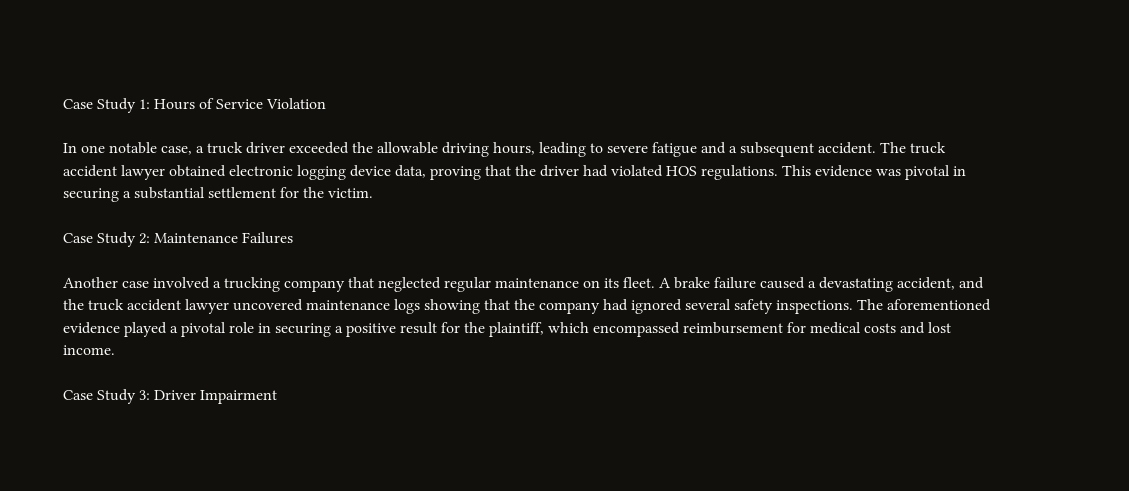Case Study 1: Hours of Service Violation

In one notable case, a truck driver exceeded the allowable driving hours, leading to severe fatigue and a subsequent accident. The truck accident lawyer obtained electronic logging device data, proving that the driver had violated HOS regulations. This evidence was pivotal in securing a substantial settlement for the victim.

Case Study 2: Maintenance Failures

Another case involved a trucking company that neglected regular maintenance on its fleet. A brake failure caused a devastating accident, and the truck accident lawyer uncovered maintenance logs showing that the company had ignored several safety inspections. The aforementioned evidence played a pivotal role in securing a positive result for the plaintiff, which encompassed reimbursement for medical costs and lost income.

Case Study 3: Driver Impairment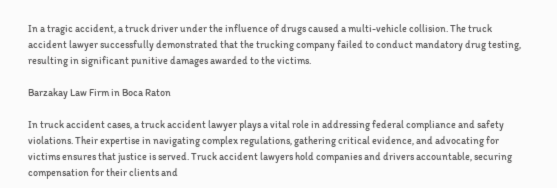In a tragic accident, a truck driver under the influence of drugs caused a multi-vehicle collision. The truck accident lawyer successfully demonstrated that the trucking company failed to conduct mandatory drug testing, resulting in significant punitive damages awarded to the victims.

Barzakay Law Firm in Boca Raton

In truck accident cases, a truck accident lawyer plays a vital role in addressing federal compliance and safety violations. Their expertise in navigating complex regulations, gathering critical evidence, and advocating for victims ensures that justice is served. Truck accident lawyers hold companies and drivers accountable, securing compensation for their clients and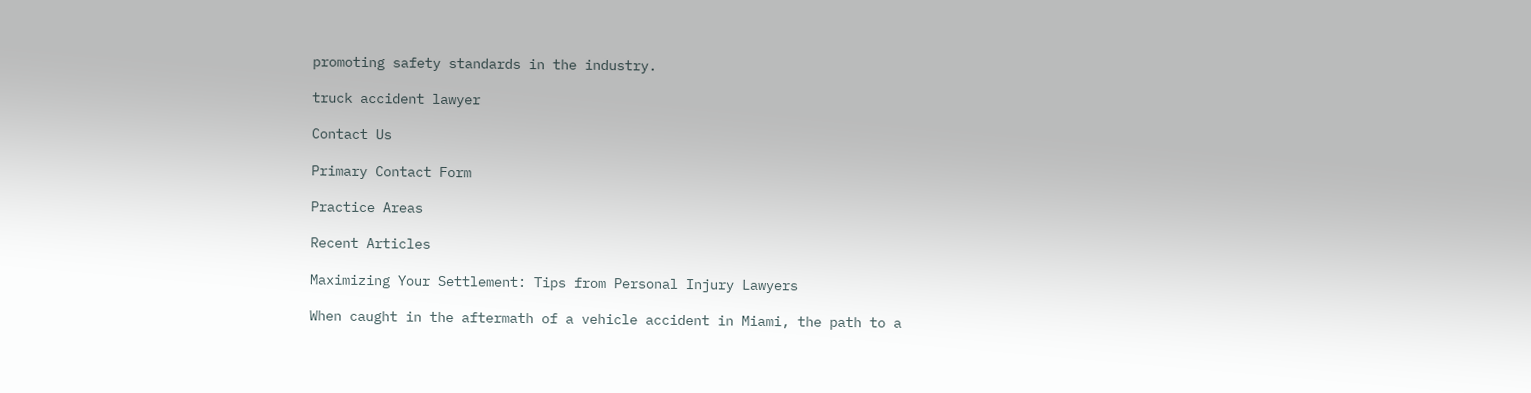promoting safety standards in the industry.

truck accident lawyer

Contact Us

Primary Contact Form

Practice Areas

Recent Articles

Maximizing Your Settlement: Tips from Personal Injury Lawyers

When caught in the aftermath of a vehicle accident in Miami, the path to a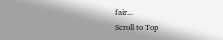fair...
Scroll to Top